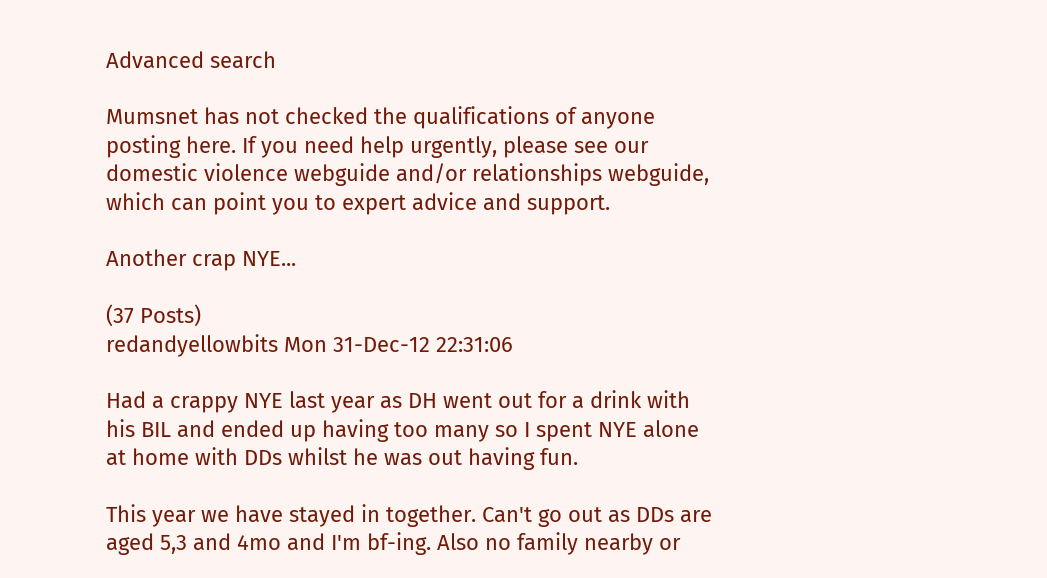Advanced search

Mumsnet has not checked the qualifications of anyone posting here. If you need help urgently, please see our domestic violence webguide and/or relationships webguide, which can point you to expert advice and support.

Another crap NYE...

(37 Posts)
redandyellowbits Mon 31-Dec-12 22:31:06

Had a crappy NYE last year as DH went out for a drink with his BIL and ended up having too many so I spent NYE alone at home with DDs whilst he was out having fun.

This year we have stayed in together. Can't go out as DDs are aged 5,3 and 4mo and I'm bf-ing. Also no family nearby or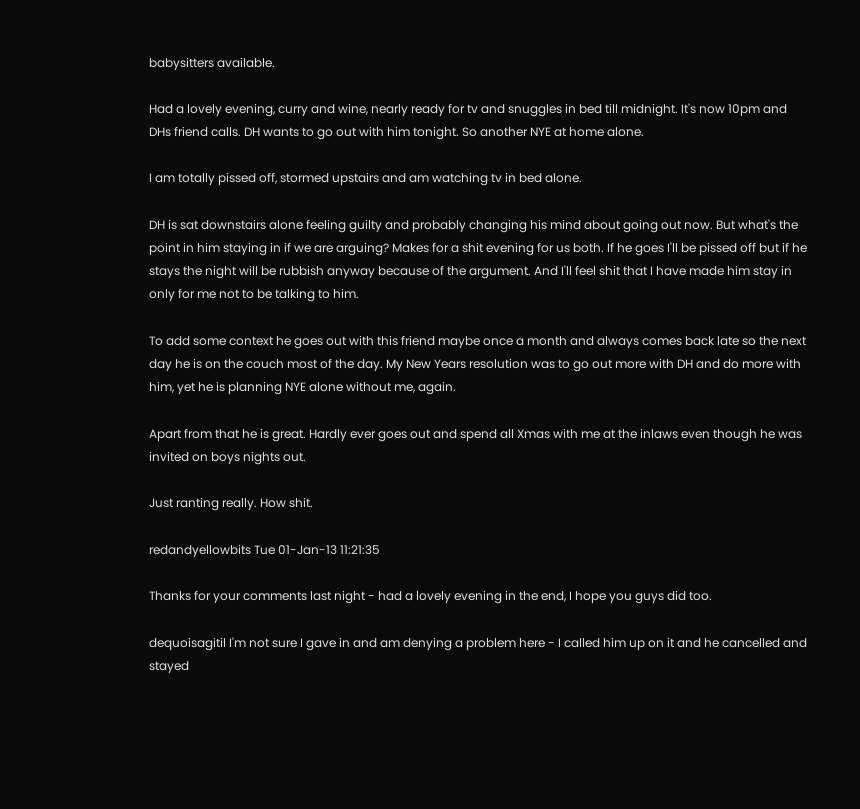babysitters available.

Had a lovely evening, curry and wine, nearly ready for tv and snuggles in bed till midnight. It's now 10pm and DHs friend calls. DH wants to go out with him tonight. So another NYE at home alone.

I am totally pissed off, stormed upstairs and am watching tv in bed alone.

DH is sat downstairs alone feeling guilty and probably changing his mind about going out now. But what's the point in him staying in if we are arguing? Makes for a shit evening for us both. If he goes I'll be pissed off but if he stays the night will be rubbish anyway because of the argument. And I'll feel shit that I have made him stay in only for me not to be talking to him.

To add some context he goes out with this friend maybe once a month and always comes back late so the next day he is on the couch most of the day. My New Years resolution was to go out more with DH and do more with him, yet he is planning NYE alone without me, again.

Apart from that he is great. Hardly ever goes out and spend all Xmas with me at the inlaws even though he was invited on boys nights out.

Just ranting really. How shit.

redandyellowbits Tue 01-Jan-13 11:21:35

Thanks for your comments last night - had a lovely evening in the end, I hope you guys did too.

dequoisagitil I'm not sure I gave in and am denying a problem here - I called him up on it and he cancelled and stayed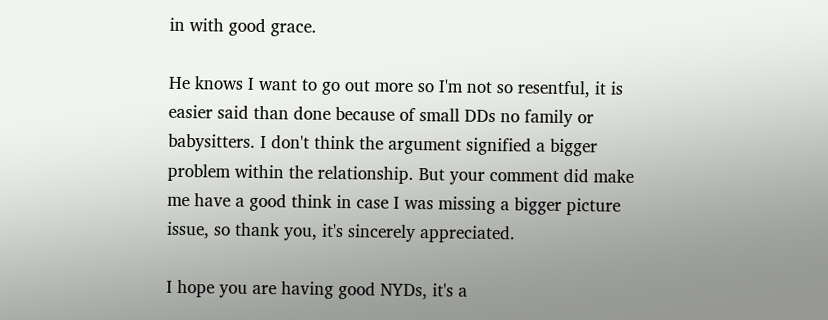in with good grace.

He knows I want to go out more so I'm not so resentful, it is easier said than done because of small DDs no family or babysitters. I don't think the argument signified a bigger problem within the relationship. But your comment did make me have a good think in case I was missing a bigger picture issue, so thank you, it's sincerely appreciated.

I hope you are having good NYDs, it's a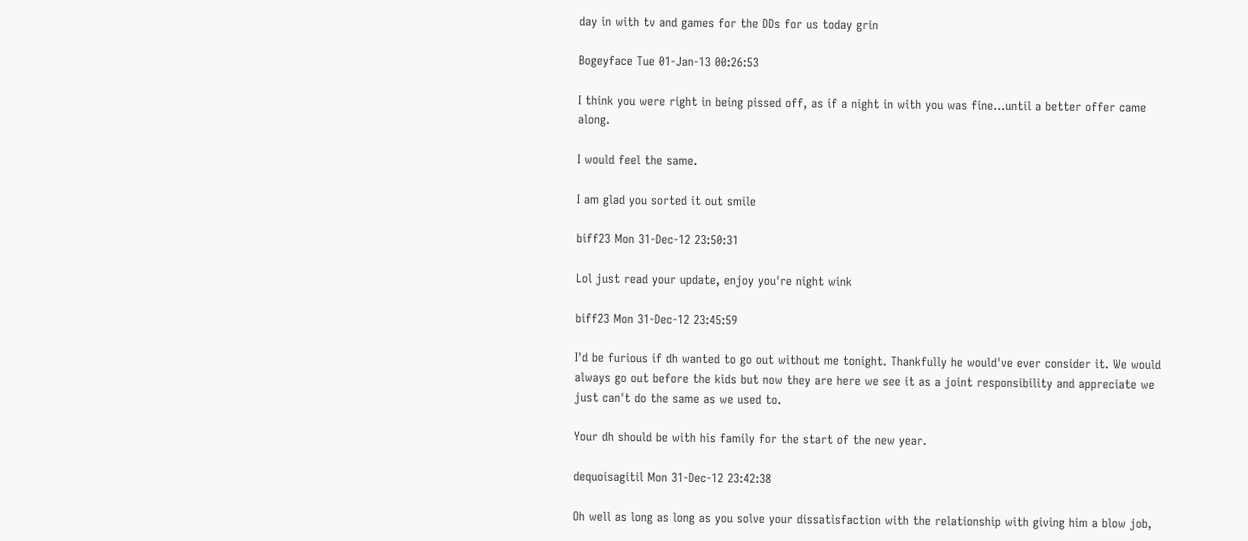day in with tv and games for the DDs for us today grin

Bogeyface Tue 01-Jan-13 00:26:53

I think you were right in being pissed off, as if a night in with you was fine...until a better offer came along.

I would feel the same.

I am glad you sorted it out smile

biff23 Mon 31-Dec-12 23:50:31

Lol just read your update, enjoy you're night wink

biff23 Mon 31-Dec-12 23:45:59

I'd be furious if dh wanted to go out without me tonight. Thankfully he would've ever consider it. We would always go out before the kids but now they are here we see it as a joint responsibility and appreciate we just can't do the same as we used to.

Your dh should be with his family for the start of the new year.

dequoisagitil Mon 31-Dec-12 23:42:38

Oh well as long as long as you solve your dissatisfaction with the relationship with giving him a blow job,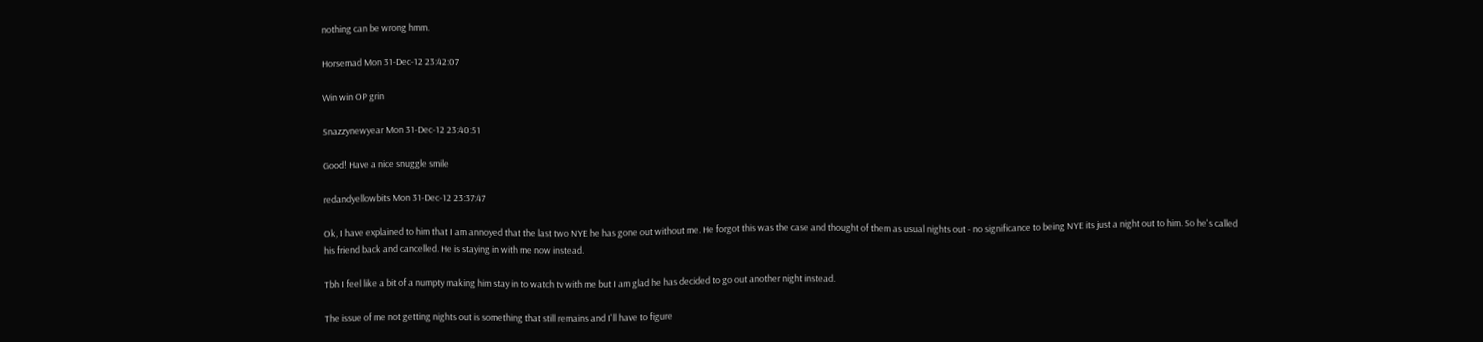nothing can be wrong hmm.

Horsemad Mon 31-Dec-12 23:42:07

Win win OP grin

Snazzynewyear Mon 31-Dec-12 23:40:51

Good! Have a nice snuggle smile

redandyellowbits Mon 31-Dec-12 23:37:47

Ok, I have explained to him that I am annoyed that the last two NYE he has gone out without me. He forgot this was the case and thought of them as usual nights out - no significance to being NYE its just a night out to him. So he's called his friend back and cancelled. He is staying in with me now instead.

Tbh I feel like a bit of a numpty making him stay in to watch tv with me but I am glad he has decided to go out another night instead.

The issue of me not getting nights out is something that still remains and I'll have to figure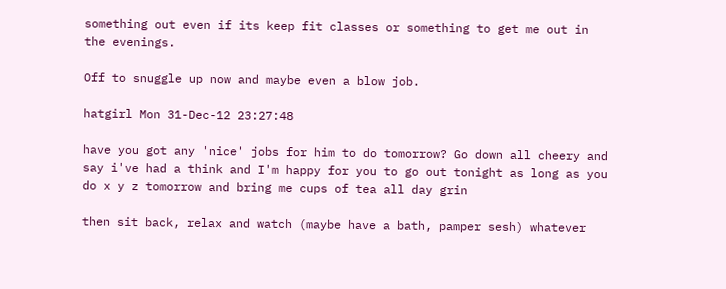something out even if its keep fit classes or something to get me out in the evenings.

Off to snuggle up now and maybe even a blow job.

hatgirl Mon 31-Dec-12 23:27:48

have you got any 'nice' jobs for him to do tomorrow? Go down all cheery and say i've had a think and I'm happy for you to go out tonight as long as you do x y z tomorrow and bring me cups of tea all day grin

then sit back, relax and watch (maybe have a bath, pamper sesh) whatever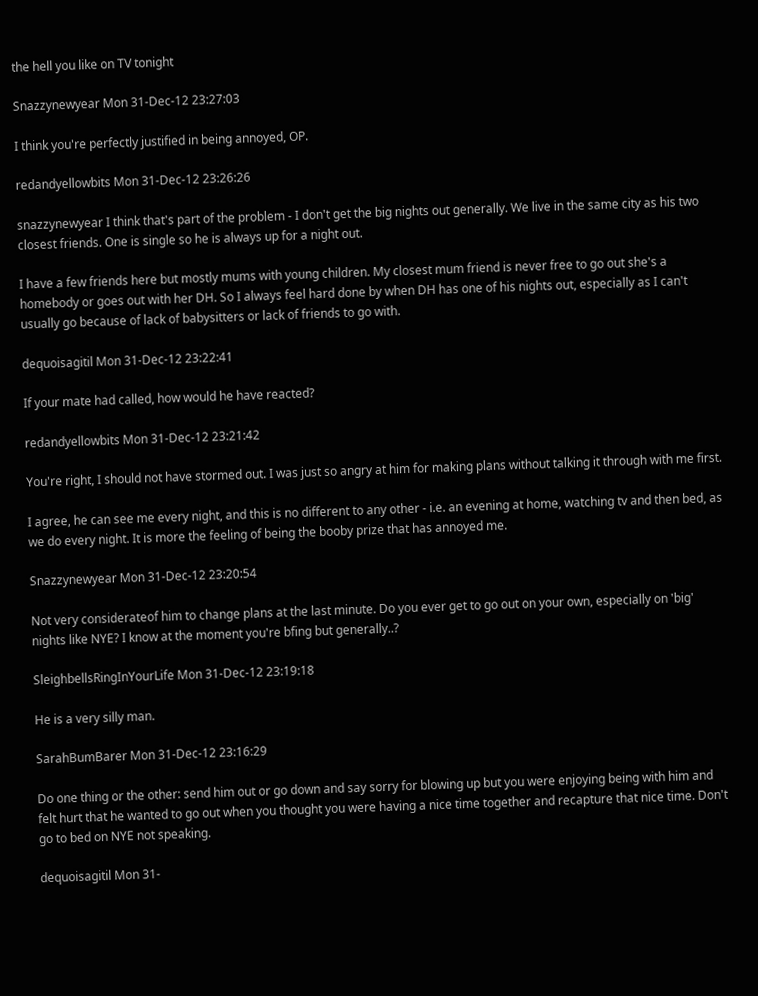the hell you like on TV tonight

Snazzynewyear Mon 31-Dec-12 23:27:03

I think you're perfectly justified in being annoyed, OP.

redandyellowbits Mon 31-Dec-12 23:26:26

snazzynewyear I think that's part of the problem - I don't get the big nights out generally. We live in the same city as his two closest friends. One is single so he is always up for a night out.

I have a few friends here but mostly mums with young children. My closest mum friend is never free to go out she's a homebody or goes out with her DH. So I always feel hard done by when DH has one of his nights out, especially as I can't usually go because of lack of babysitters or lack of friends to go with.

dequoisagitil Mon 31-Dec-12 23:22:41

If your mate had called, how would he have reacted?

redandyellowbits Mon 31-Dec-12 23:21:42

You're right, I should not have stormed out. I was just so angry at him for making plans without talking it through with me first.

I agree, he can see me every night, and this is no different to any other - i.e. an evening at home, watching tv and then bed, as we do every night. It is more the feeling of being the booby prize that has annoyed me.

Snazzynewyear Mon 31-Dec-12 23:20:54

Not very considerateof him to change plans at the last minute. Do you ever get to go out on your own, especially on 'big' nights like NYE? I know at the moment you're bfing but generally..?

SleighbellsRingInYourLife Mon 31-Dec-12 23:19:18

He is a very silly man.

SarahBumBarer Mon 31-Dec-12 23:16:29

Do one thing or the other: send him out or go down and say sorry for blowing up but you were enjoying being with him and felt hurt that he wanted to go out when you thought you were having a nice time together and recapture that nice time. Don't go to bed on NYE not speaking.

dequoisagitil Mon 31-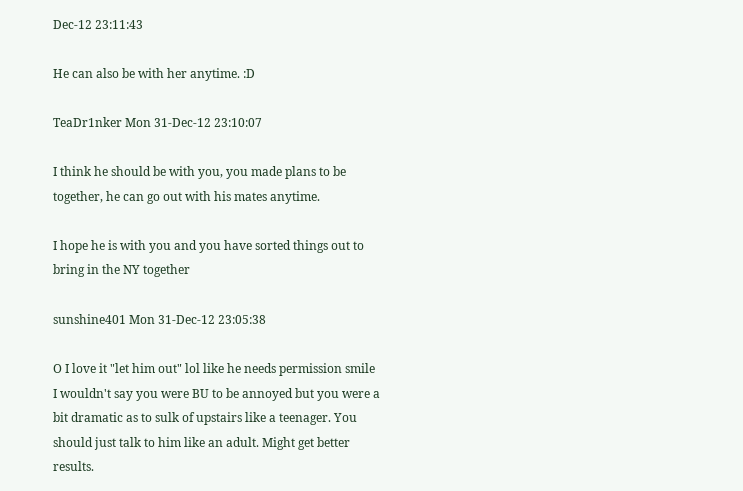Dec-12 23:11:43

He can also be with her anytime. :D

TeaDr1nker Mon 31-Dec-12 23:10:07

I think he should be with you, you made plans to be together, he can go out with his mates anytime.

I hope he is with you and you have sorted things out to bring in the NY together

sunshine401 Mon 31-Dec-12 23:05:38

O I love it "let him out" lol like he needs permission smile
I wouldn't say you were BU to be annoyed but you were a bit dramatic as to sulk of upstairs like a teenager. You should just talk to him like an adult. Might get better results.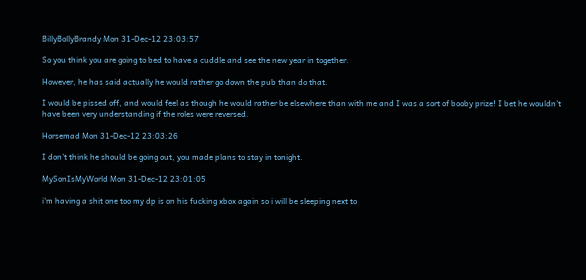BillyBollyBrandy Mon 31-Dec-12 23:03:57

So you think you are going to bed to have a cuddle and see the new year in together.

However, he has said actually he would rather go down the pub than do that.

I would be pissed off, and would feel as though he would rather be elsewhere than with me and I was a sort of booby prize! I bet he wouldn't have been very understanding if the roles were reversed.

Horsemad Mon 31-Dec-12 23:03:26

I don't think he should be going out, you made plans to stay in tonight.

MySonIsMyWorld Mon 31-Dec-12 23:01:05

i'm having a shit one too my dp is on his fucking xbox again so i will be sleeping next to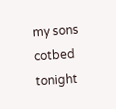my sons cotbed tonight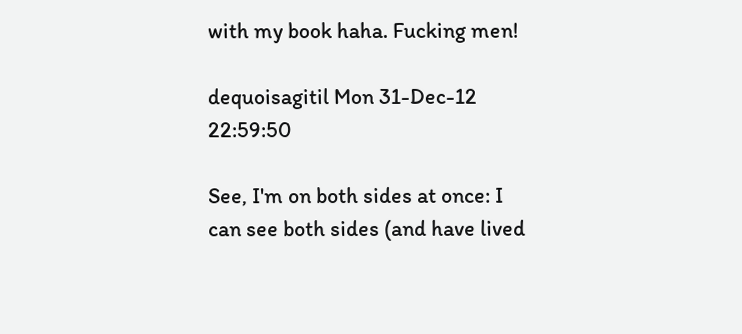with my book haha. Fucking men!

dequoisagitil Mon 31-Dec-12 22:59:50

See, I'm on both sides at once: I can see both sides (and have lived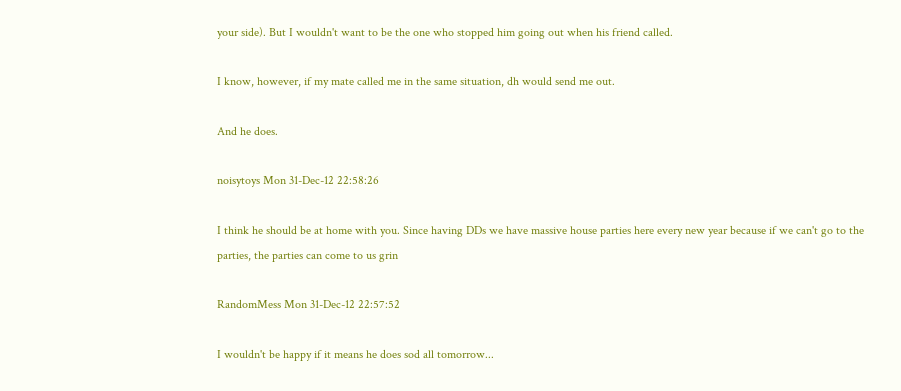your side). But I wouldn't want to be the one who stopped him going out when his friend called.

I know, however, if my mate called me in the same situation, dh would send me out.

And he does.

noisytoys Mon 31-Dec-12 22:58:26

I think he should be at home with you. Since having DDs we have massive house parties here every new year because if we can't go to the parties, the parties can come to us grin

RandomMess Mon 31-Dec-12 22:57:52

I wouldn't be happy if it means he does sod all tomorrow...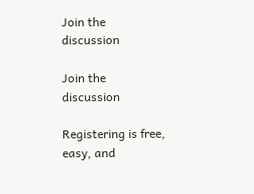Join the discussion

Join the discussion

Registering is free, easy, and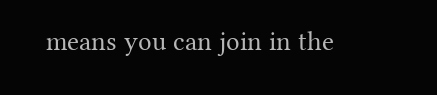means you can join in the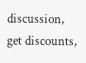discussion, get discounts,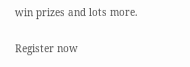win prizes and lots more.

Register now